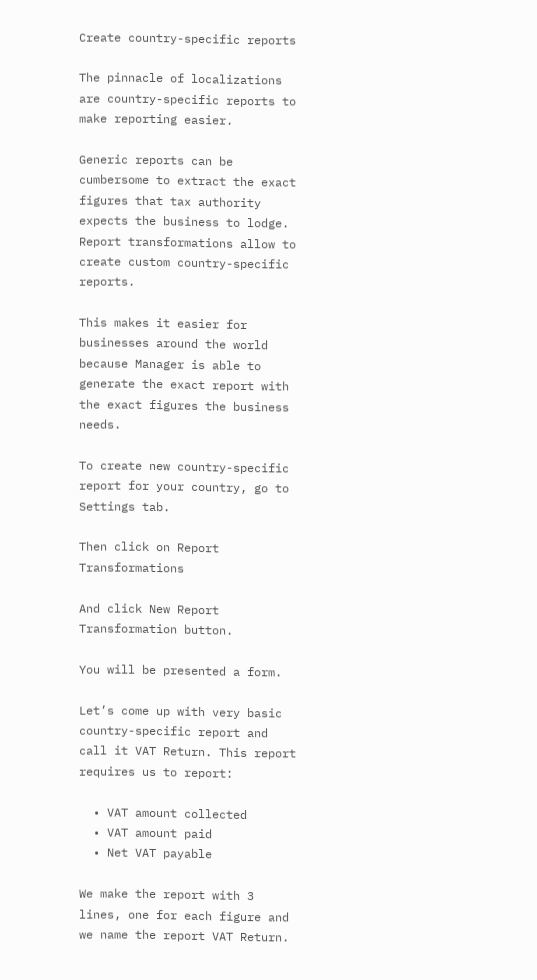Create country-specific reports

The pinnacle of localizations are country-specific reports to make reporting easier.

Generic reports can be cumbersome to extract the exact figures that tax authority expects the business to lodge. Report transformations allow to create custom country-specific reports.

This makes it easier for businesses around the world because Manager is able to generate the exact report with the exact figures the business needs.

To create new country-specific report for your country, go to Settings tab.

Then click on Report Transformations

And click New Report Transformation button.

You will be presented a form.

Let’s come up with very basic country-specific report and call it VAT Return. This report requires us to report:

  • VAT amount collected
  • VAT amount paid
  • Net VAT payable

We make the report with 3 lines, one for each figure and we name the report VAT Return.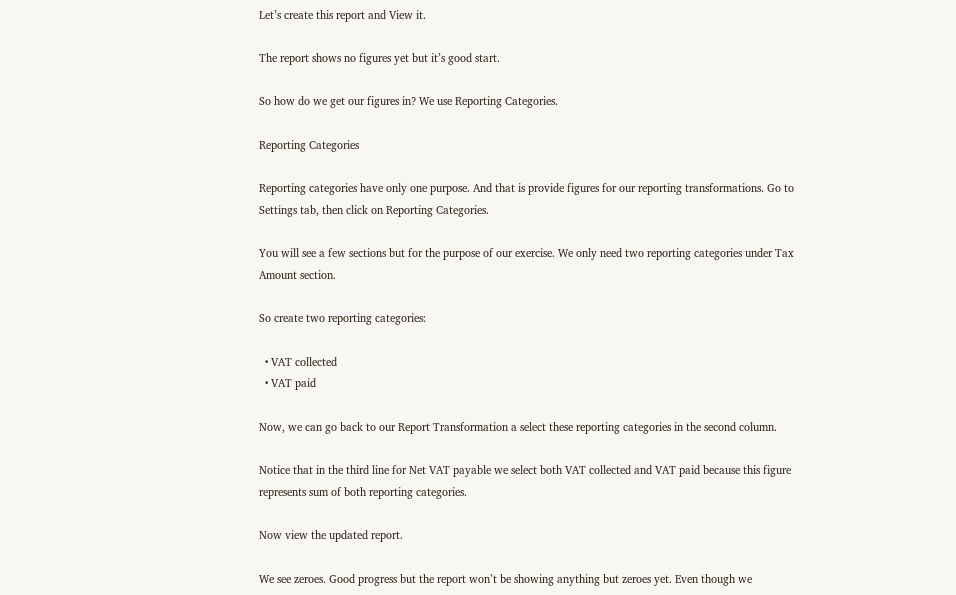Let’s create this report and View it.

The report shows no figures yet but it’s good start.

So how do we get our figures in? We use Reporting Categories.

Reporting Categories

Reporting categories have only one purpose. And that is provide figures for our reporting transformations. Go to Settings tab, then click on Reporting Categories.

You will see a few sections but for the purpose of our exercise. We only need two reporting categories under Tax Amount section.

So create two reporting categories:

  • VAT collected
  • VAT paid

Now, we can go back to our Report Transformation a select these reporting categories in the second column.

Notice that in the third line for Net VAT payable we select both VAT collected and VAT paid because this figure represents sum of both reporting categories.

Now view the updated report.

We see zeroes. Good progress but the report won’t be showing anything but zeroes yet. Even though we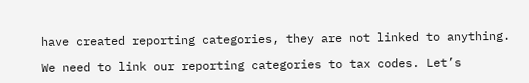have created reporting categories, they are not linked to anything.

We need to link our reporting categories to tax codes. Let’s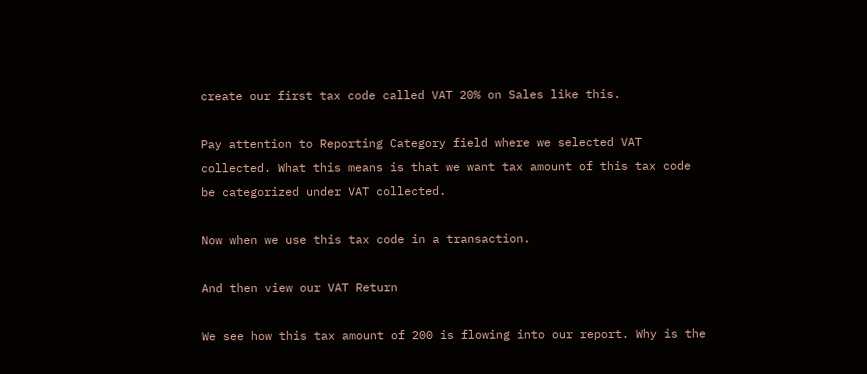create our first tax code called VAT 20% on Sales like this.

Pay attention to Reporting Category field where we selected VAT collected. What this means is that we want tax amount of this tax code be categorized under VAT collected.

Now when we use this tax code in a transaction.

And then view our VAT Return

We see how this tax amount of 200 is flowing into our report. Why is the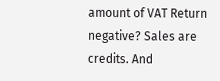amount of VAT Return negative? Sales are credits. And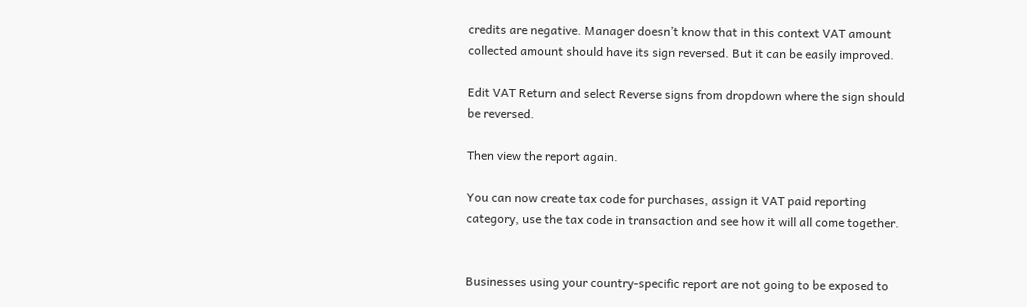credits are negative. Manager doesn’t know that in this context VAT amount collected amount should have its sign reversed. But it can be easily improved.

Edit VAT Return and select Reverse signs from dropdown where the sign should be reversed.

Then view the report again.

You can now create tax code for purchases, assign it VAT paid reporting category, use the tax code in transaction and see how it will all come together.


Businesses using your country-specific report are not going to be exposed to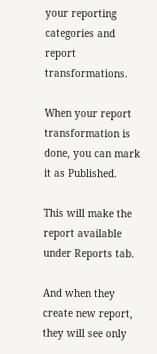your reporting categories and report transformations.

When your report transformation is done, you can mark it as Published.

This will make the report available under Reports tab.

And when they create new report, they will see only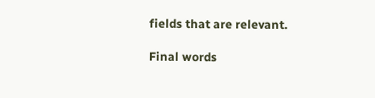fields that are relevant.

Final words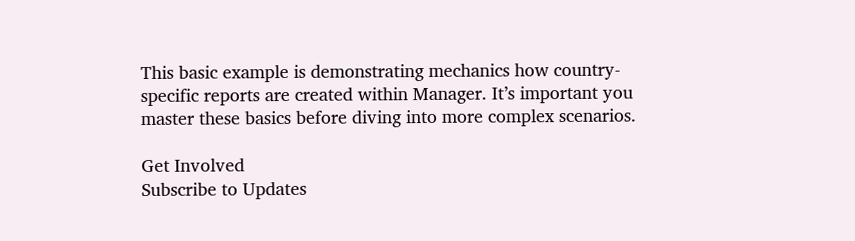This basic example is demonstrating mechanics how country-specific reports are created within Manager. It’s important you master these basics before diving into more complex scenarios.

Get Involved
Subscribe to Updates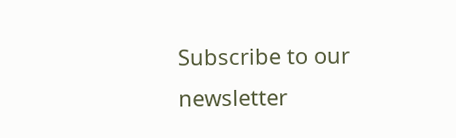Subscribe to our newsletter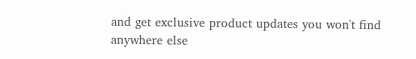and get exclusive product updates you won't find anywhere else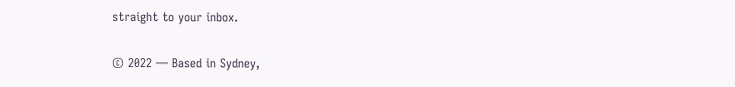straight to your inbox.

© 2022 — Based in Sydney,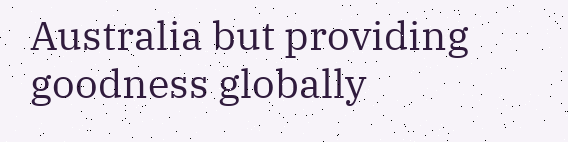Australia but providing goodness globally